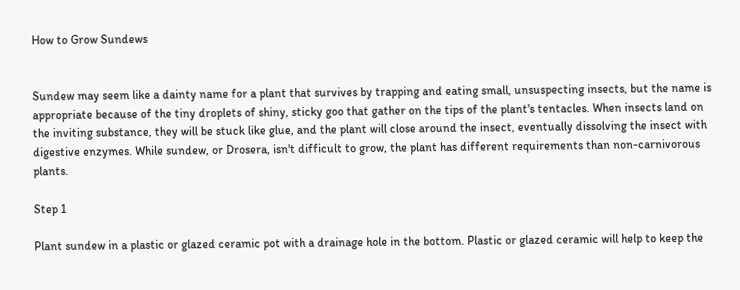How to Grow Sundews


Sundew may seem like a dainty name for a plant that survives by trapping and eating small, unsuspecting insects, but the name is appropriate because of the tiny droplets of shiny, sticky goo that gather on the tips of the plant's tentacles. When insects land on the inviting substance, they will be stuck like glue, and the plant will close around the insect, eventually dissolving the insect with digestive enzymes. While sundew, or Drosera, isn't difficult to grow, the plant has different requirements than non-carnivorous plants.

Step 1

Plant sundew in a plastic or glazed ceramic pot with a drainage hole in the bottom. Plastic or glazed ceramic will help to keep the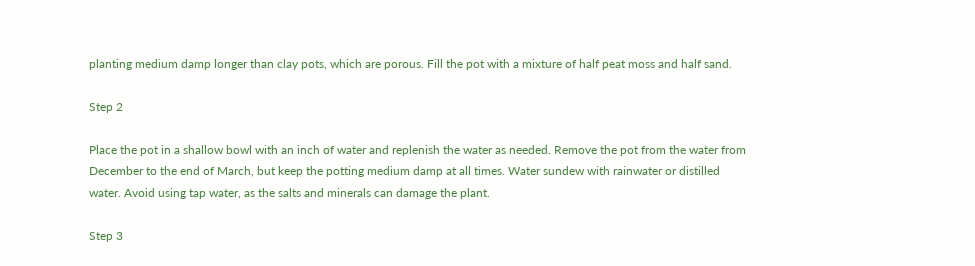planting medium damp longer than clay pots, which are porous. Fill the pot with a mixture of half peat moss and half sand.

Step 2

Place the pot in a shallow bowl with an inch of water and replenish the water as needed. Remove the pot from the water from December to the end of March, but keep the potting medium damp at all times. Water sundew with rainwater or distilled water. Avoid using tap water, as the salts and minerals can damage the plant.

Step 3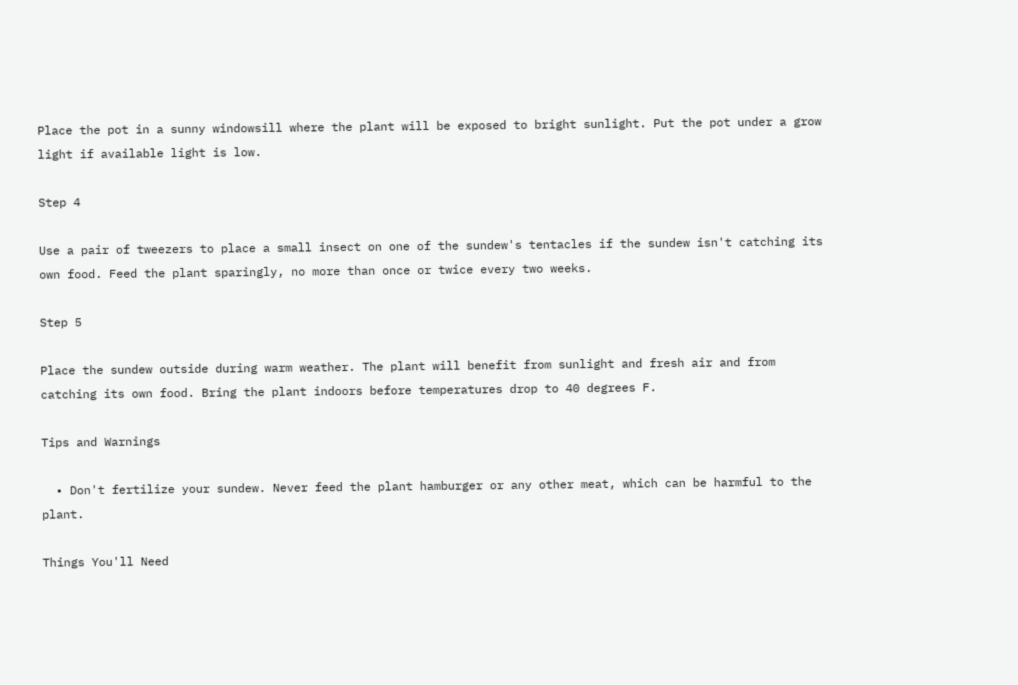Place the pot in a sunny windowsill where the plant will be exposed to bright sunlight. Put the pot under a grow light if available light is low.

Step 4

Use a pair of tweezers to place a small insect on one of the sundew's tentacles if the sundew isn't catching its own food. Feed the plant sparingly, no more than once or twice every two weeks.

Step 5

Place the sundew outside during warm weather. The plant will benefit from sunlight and fresh air and from catching its own food. Bring the plant indoors before temperatures drop to 40 degrees F.

Tips and Warnings

  • Don't fertilize your sundew. Never feed the plant hamburger or any other meat, which can be harmful to the plant.

Things You'll Need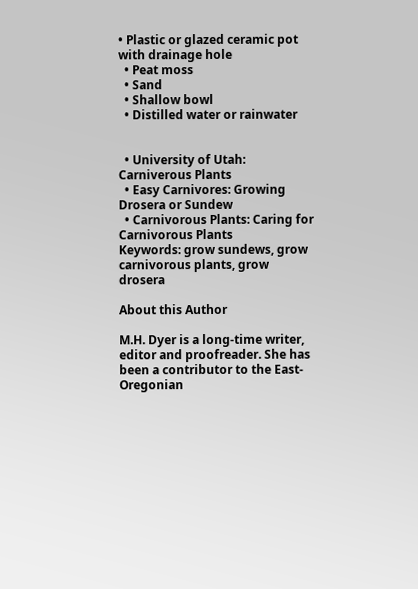• Plastic or glazed ceramic pot with drainage hole
  • Peat moss
  • Sand
  • Shallow bowl
  • Distilled water or rainwater


  • University of Utah: Carniverous Plants
  • Easy Carnivores: Growing Drosera or Sundew
  • Carnivorous Plants: Caring for Carnivorous Plants
Keywords: grow sundews, grow carnivorous plants, grow drosera

About this Author

M.H. Dyer is a long-time writer, editor and proofreader. She has been a contributor to the East-Oregonian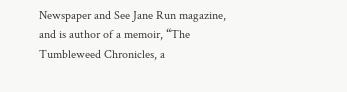Newspaper and See Jane Run magazine, and is author of a memoir, “The Tumbleweed Chronicles, a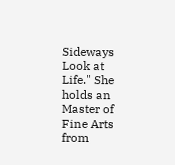Sideways Look at Life." She holds an Master of Fine Arts from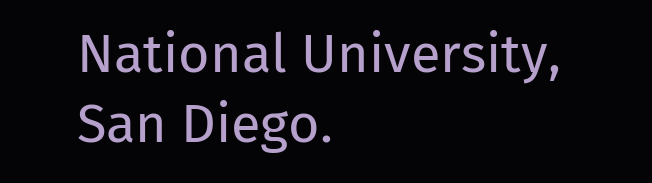National University, San Diego.